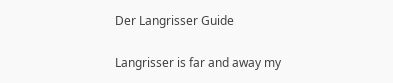Der Langrisser Guide

Langrisser is far and away my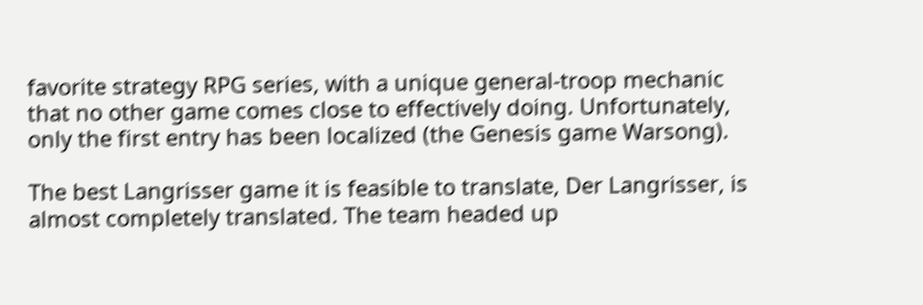favorite strategy RPG series, with a unique general-troop mechanic that no other game comes close to effectively doing. Unfortunately, only the first entry has been localized (the Genesis game Warsong).

The best Langrisser game it is feasible to translate, Der Langrisser, is almost completely translated. The team headed up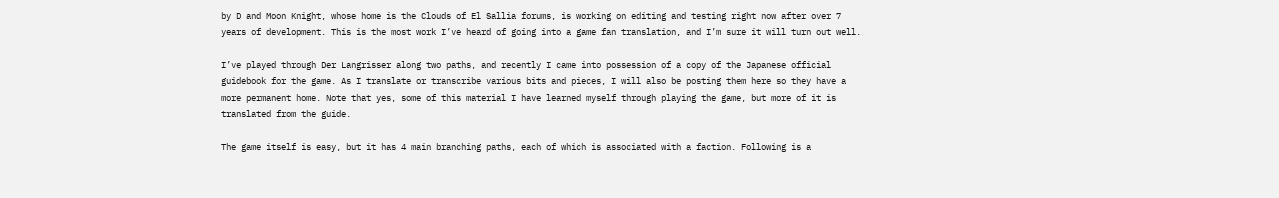by D and Moon Knight, whose home is the Clouds of El Sallia forums, is working on editing and testing right now after over 7 years of development. This is the most work I’ve heard of going into a game fan translation, and I’m sure it will turn out well.

I’ve played through Der Langrisser along two paths, and recently I came into possession of a copy of the Japanese official guidebook for the game. As I translate or transcribe various bits and pieces, I will also be posting them here so they have a more permanent home. Note that yes, some of this material I have learned myself through playing the game, but more of it is translated from the guide.

The game itself is easy, but it has 4 main branching paths, each of which is associated with a faction. Following is a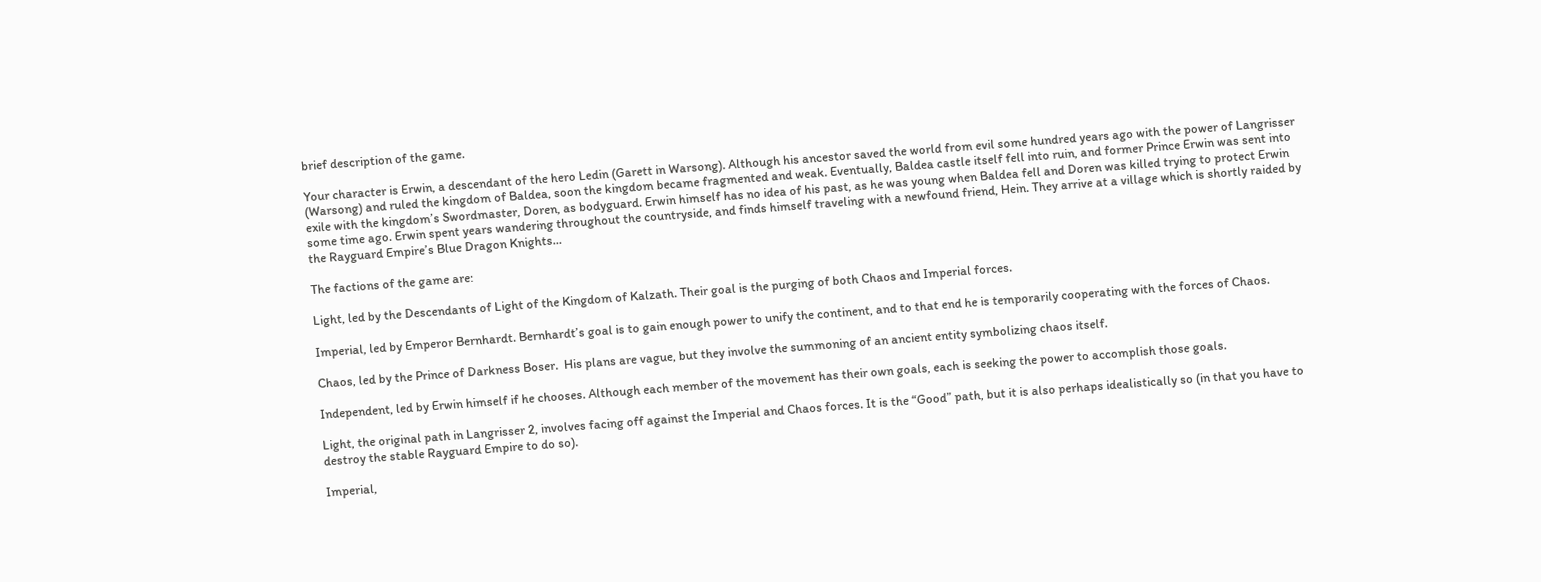brief description of the game.

Your character is Erwin, a descendant of the hero Ledin (Garett in Warsong). Although his ancestor saved the world from evil some hundred years ago with the power of Langrisser (Warsong) and ruled the kingdom of Baldea, soon the kingdom became fragmented and weak. Eventually, Baldea castle itself fell into ruin, and former Prince Erwin was sent into exile with the kingdom’s Swordmaster, Doren, as bodyguard. Erwin himself has no idea of his past, as he was young when Baldea fell and Doren was killed trying to protect Erwin some time ago. Erwin spent years wandering throughout the countryside, and finds himself traveling with a newfound friend, Hein. They arrive at a village which is shortly raided by the Rayguard Empire’s Blue Dragon Knights…

The factions of the game are:

Light, led by the Descendants of Light of the Kingdom of Kalzath. Their goal is the purging of both Chaos and Imperial forces.

Imperial, led by Emperor Bernhardt. Bernhardt’s goal is to gain enough power to unify the continent, and to that end he is temporarily cooperating with the forces of Chaos.

Chaos, led by the Prince of Darkness Boser.  His plans are vague, but they involve the summoning of an ancient entity symbolizing chaos itself.

Independent, led by Erwin himself if he chooses. Although each member of the movement has their own goals, each is seeking the power to accomplish those goals.

Light, the original path in Langrisser 2, involves facing off against the Imperial and Chaos forces. It is the “Good” path, but it is also perhaps idealistically so (in that you have to destroy the stable Rayguard Empire to do so).

Imperial,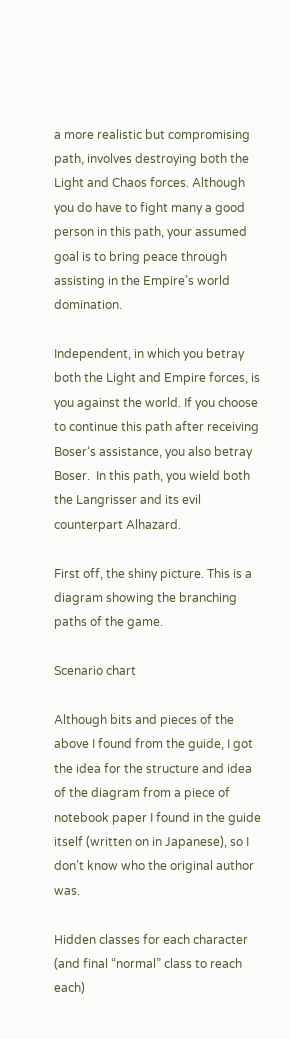a more realistic but compromising path, involves destroying both the Light and Chaos forces. Although you do have to fight many a good person in this path, your assumed goal is to bring peace through assisting in the Empire’s world domination.

Independent, in which you betray both the Light and Empire forces, is you against the world. If you choose to continue this path after receiving Boser‘s assistance, you also betray Boser.  In this path, you wield both the Langrisser and its evil counterpart Alhazard.

First off, the shiny picture. This is a diagram showing the branching paths of the game.

Scenario chart

Although bits and pieces of the above I found from the guide, I got the idea for the structure and idea of the diagram from a piece of notebook paper I found in the guide itself (written on in Japanese), so I don’t know who the original author was.

Hidden classes for each character (and final “normal” class to reach each)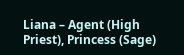Liana – Agent (High Priest), Princess (Sage)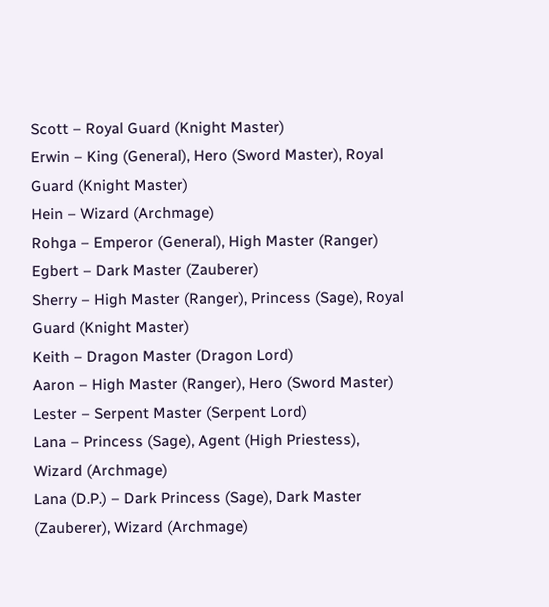Scott – Royal Guard (Knight Master)
Erwin – King (General), Hero (Sword Master), Royal Guard (Knight Master)
Hein – Wizard (Archmage)
Rohga – Emperor (General), High Master (Ranger)
Egbert – Dark Master (Zauberer)
Sherry – High Master (Ranger), Princess (Sage), Royal Guard (Knight Master)
Keith – Dragon Master (Dragon Lord)
Aaron – High Master (Ranger), Hero (Sword Master)
Lester – Serpent Master (Serpent Lord)
Lana – Princess (Sage), Agent (High Priestess), Wizard (Archmage)
Lana (D.P.) – Dark Princess (Sage), Dark Master (Zauberer), Wizard (Archmage)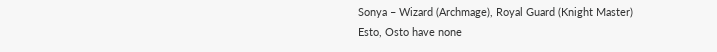Sonya – Wizard (Archmage), Royal Guard (Knight Master)
Esto, Osto have none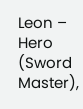Leon – Hero (Sword Master),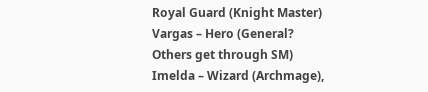Royal Guard (Knight Master)
Vargas – Hero (General? Others get through SM)
Imelda – Wizard (Archmage),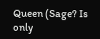Queen (Sage? Is only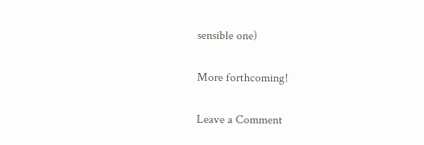sensible one)

More forthcoming!

Leave a Comment